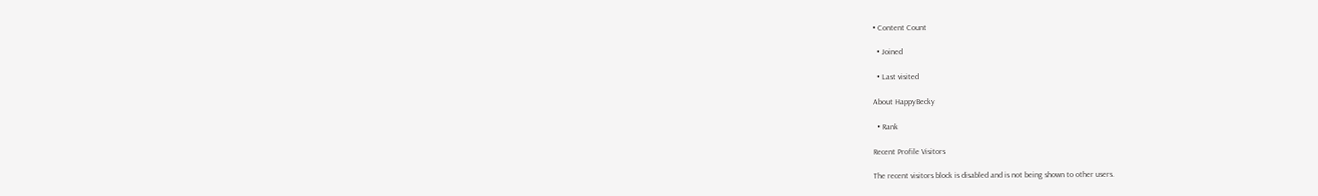• Content Count

  • Joined

  • Last visited

About HappyBecky

  • Rank

Recent Profile Visitors

The recent visitors block is disabled and is not being shown to other users.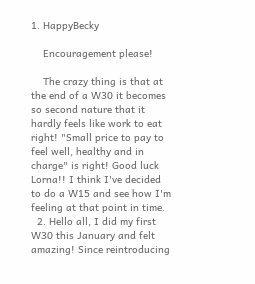1. HappyBecky

    Encouragement please!

    The crazy thing is that at the end of a W30 it becomes so second nature that it hardly feels like work to eat right! "Small price to pay to feel well, healthy and in charge" is right! Good luck Lorna!! I think I've decided to do a W15 and see how I'm feeling at that point in time.
  2. Hello all, I did my first W30 this January and felt amazing! Since reintroducing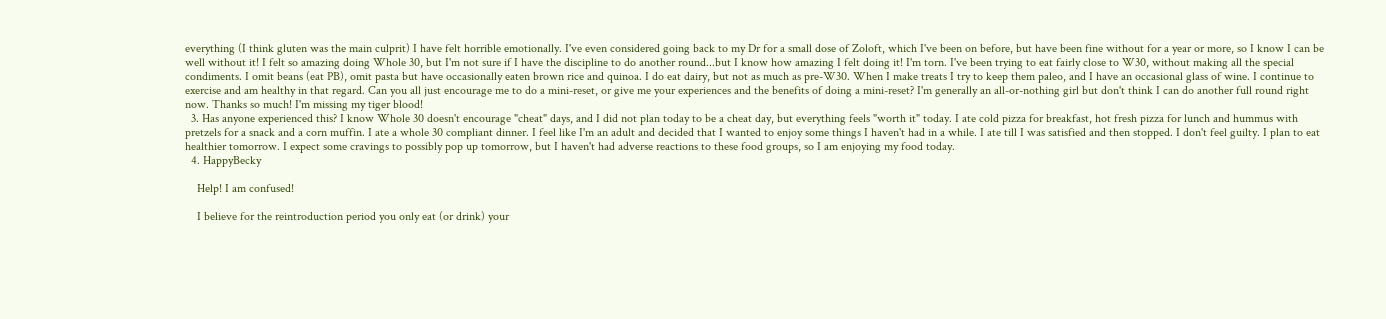everything (I think gluten was the main culprit) I have felt horrible emotionally. I've even considered going back to my Dr for a small dose of Zoloft, which I've been on before, but have been fine without for a year or more, so I know I can be well without it! I felt so amazing doing Whole 30, but I'm not sure if I have the discipline to do another round...but I know how amazing I felt doing it! I'm torn. I've been trying to eat fairly close to W30, without making all the special condiments. I omit beans (eat PB), omit pasta but have occasionally eaten brown rice and quinoa. I do eat dairy, but not as much as pre-W30. When I make treats I try to keep them paleo, and I have an occasional glass of wine. I continue to exercise and am healthy in that regard. Can you all just encourage me to do a mini-reset, or give me your experiences and the benefits of doing a mini-reset? I'm generally an all-or-nothing girl but don't think I can do another full round right now. Thanks so much! I'm missing my tiger blood!
  3. Has anyone experienced this? I know Whole 30 doesn't encourage "cheat" days, and I did not plan today to be a cheat day, but everything feels "worth it" today. I ate cold pizza for breakfast, hot fresh pizza for lunch and hummus with pretzels for a snack and a corn muffin. I ate a whole 30 compliant dinner. I feel like I'm an adult and decided that I wanted to enjoy some things I haven't had in a while. I ate till I was satisfied and then stopped. I don't feel guilty. I plan to eat healthier tomorrow. I expect some cravings to possibly pop up tomorrow, but I haven't had adverse reactions to these food groups, so I am enjoying my food today.
  4. HappyBecky

    Help! I am confused!

    I believe for the reintroduction period you only eat (or drink) your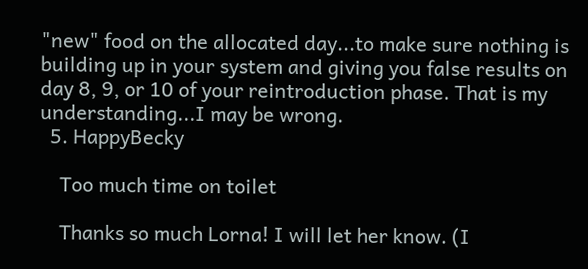"new" food on the allocated day...to make sure nothing is building up in your system and giving you false results on day 8, 9, or 10 of your reintroduction phase. That is my understanding...I may be wrong.
  5. HappyBecky

    Too much time on toilet

    Thanks so much Lorna! I will let her know. (I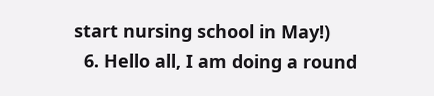start nursing school in May!)
  6. Hello all, I am doing a round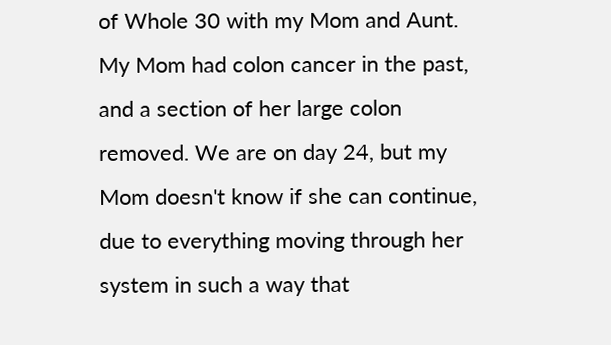of Whole 30 with my Mom and Aunt. My Mom had colon cancer in the past, and a section of her large colon removed. We are on day 24, but my Mom doesn't know if she can continue, due to everything moving through her system in such a way that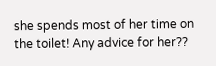she spends most of her time on the toilet! Any advice for her??